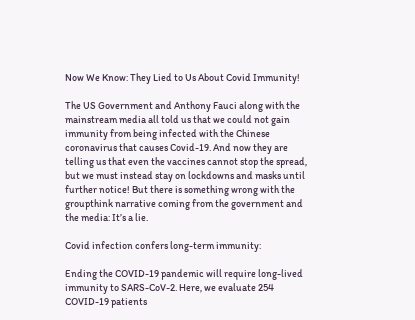Now We Know: They Lied to Us About Covid Immunity!

The US Government and Anthony Fauci along with the mainstream media all told us that we could not gain immunity from being infected with the Chinese coronavirus that causes Covid-19. And now they are telling us that even the vaccines cannot stop the spread, but we must instead stay on lockdowns and masks until further notice! But there is something wrong with the groupthink narrative coming from the government and the media: It’s a lie.

Covid infection confers long-term immunity:

Ending the COVID-19 pandemic will require long-lived immunity to SARS-CoV-2. Here, we evaluate 254 COVID-19 patients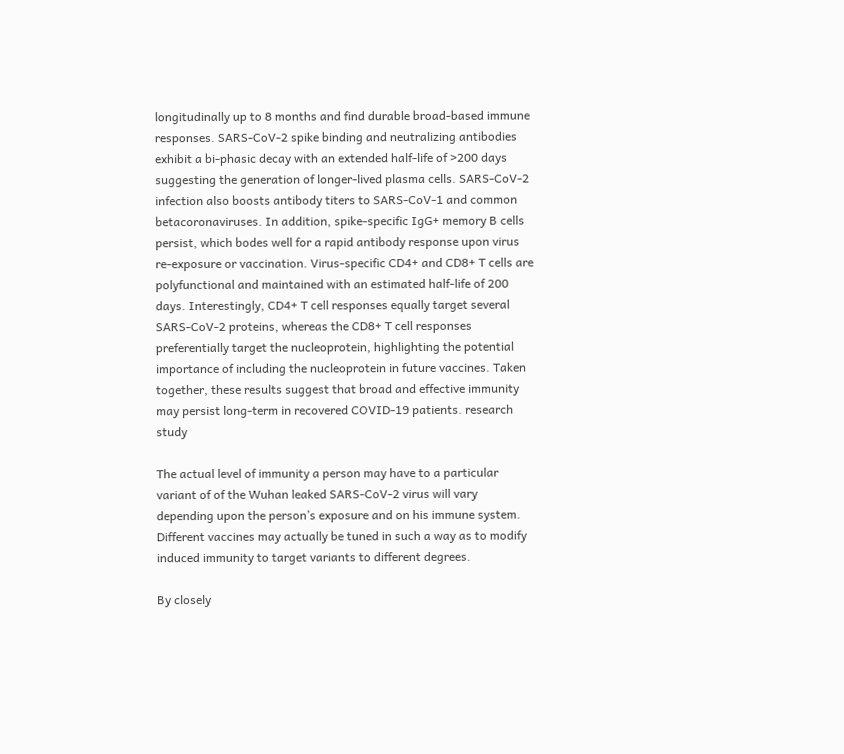longitudinally up to 8 months and find durable broad-based immune responses. SARS-CoV-2 spike binding and neutralizing antibodies exhibit a bi-phasic decay with an extended half-life of >200 days suggesting the generation of longer-lived plasma cells. SARS-CoV-2 infection also boosts antibody titers to SARS-CoV-1 and common betacoronaviruses. In addition, spike-specific IgG+ memory B cells persist, which bodes well for a rapid antibody response upon virus re-exposure or vaccination. Virus-specific CD4+ and CD8+ T cells are polyfunctional and maintained with an estimated half-life of 200 days. Interestingly, CD4+ T cell responses equally target several SARS-CoV-2 proteins, whereas the CD8+ T cell responses preferentially target the nucleoprotein, highlighting the potential importance of including the nucleoprotein in future vaccines. Taken together, these results suggest that broad and effective immunity may persist long-term in recovered COVID-19 patients. research study

The actual level of immunity a person may have to a particular variant of of the Wuhan leaked SARS-CoV-2 virus will vary depending upon the person’s exposure and on his immune system. Different vaccines may actually be tuned in such a way as to modify induced immunity to target variants to different degrees.

By closely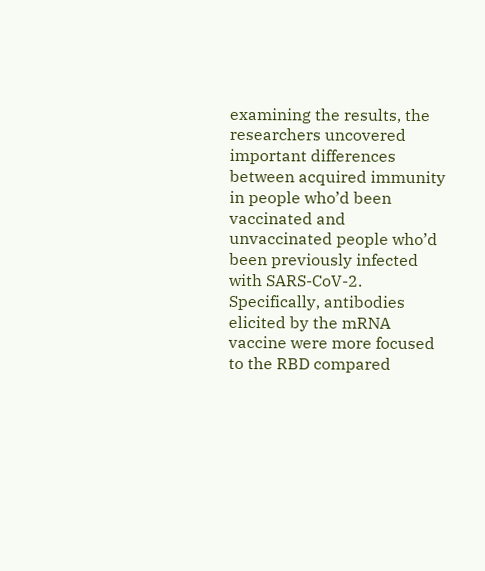examining the results, the researchers uncovered important differences between acquired immunity in people who’d been vaccinated and unvaccinated people who’d been previously infected with SARS-CoV-2. Specifically, antibodies elicited by the mRNA vaccine were more focused to the RBD compared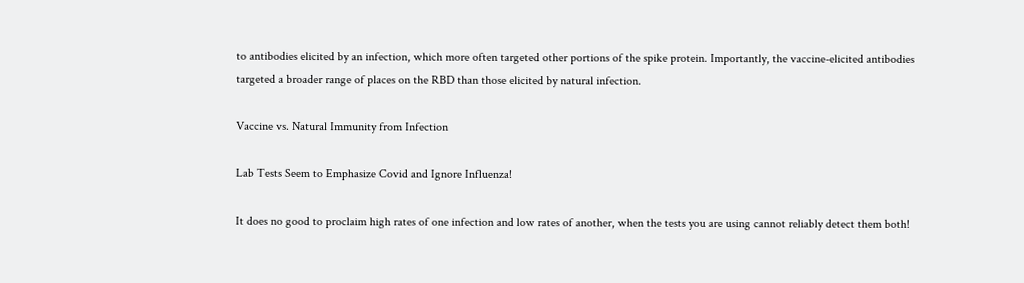to antibodies elicited by an infection, which more often targeted other portions of the spike protein. Importantly, the vaccine-elicited antibodies targeted a broader range of places on the RBD than those elicited by natural infection.

Vaccine vs. Natural Immunity from Infection

Lab Tests Seem to Emphasize Covid and Ignore Influenza!

It does no good to proclaim high rates of one infection and low rates of another, when the tests you are using cannot reliably detect them both!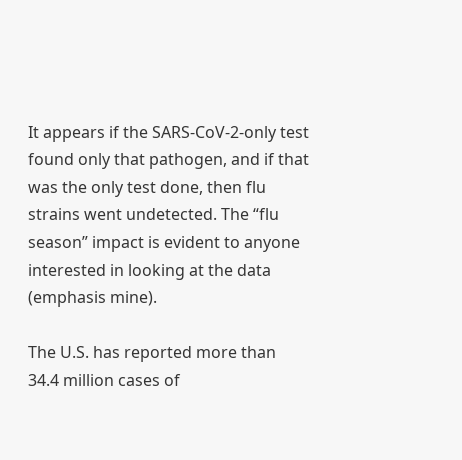It appears if the SARS-CoV-2-only test found only that pathogen, and if that was the only test done, then flu strains went undetected. The “flu season” impact is evident to anyone interested in looking at the data (emphasis mine).

The U.S. has reported more than 34.4 million cases of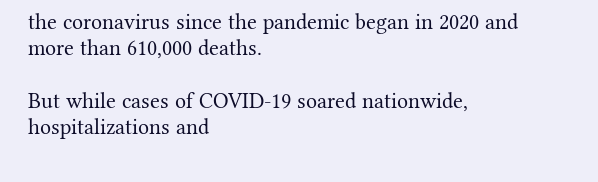the coronavirus since the pandemic began in 2020 and more than 610,000 deaths.

But while cases of COVID-19 soared nationwide, hospitalizations and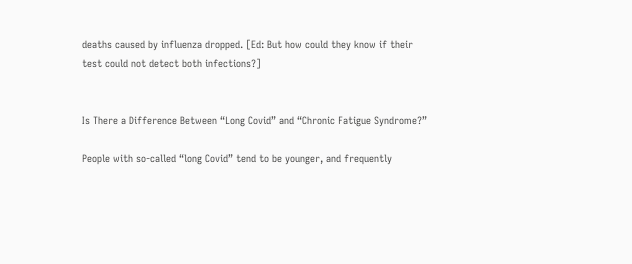deaths caused by influenza dropped. [Ed: But how could they know if their test could not detect both infections?]


Is There a Difference Between “Long Covid” and “Chronic Fatigue Syndrome?”

People with so-called “long Covid” tend to be younger, and frequently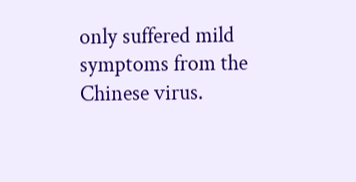only suffered mild symptoms from the Chinese virus.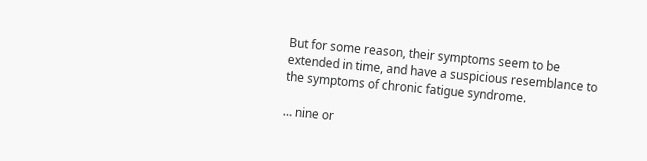But for some reason, their symptoms seem to be extended in time, and have a suspicious resemblance to the symptoms of chronic fatigue syndrome.

… nine or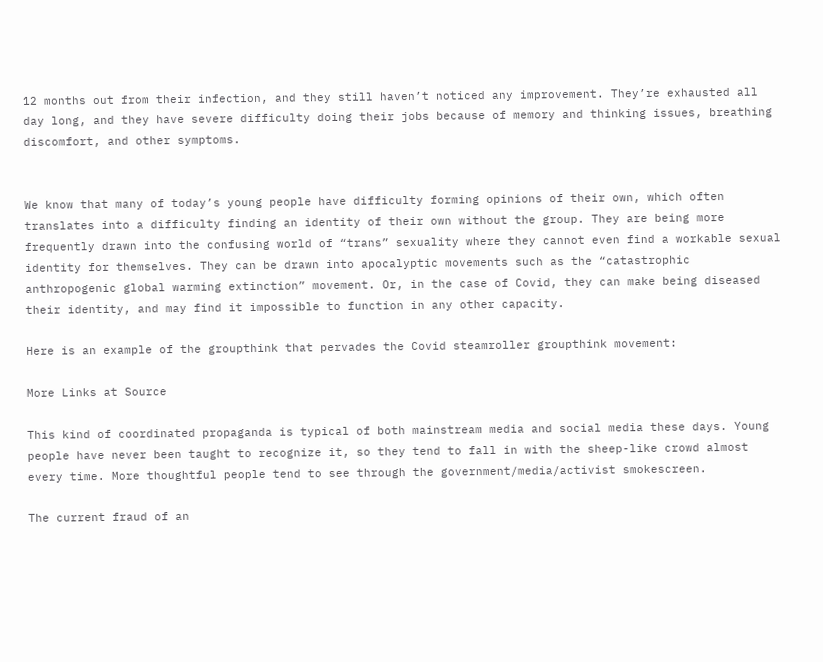12 months out from their infection, and they still haven’t noticed any improvement. They’re exhausted all day long, and they have severe difficulty doing their jobs because of memory and thinking issues, breathing discomfort, and other symptoms.


We know that many of today’s young people have difficulty forming opinions of their own, which often translates into a difficulty finding an identity of their own without the group. They are being more frequently drawn into the confusing world of “trans” sexuality where they cannot even find a workable sexual identity for themselves. They can be drawn into apocalyptic movements such as the “catastrophic anthropogenic global warming extinction” movement. Or, in the case of Covid, they can make being diseased their identity, and may find it impossible to function in any other capacity.

Here is an example of the groupthink that pervades the Covid steamroller groupthink movement:

More Links at Source

This kind of coordinated propaganda is typical of both mainstream media and social media these days. Young people have never been taught to recognize it, so they tend to fall in with the sheep-like crowd almost every time. More thoughtful people tend to see through the government/media/activist smokescreen.

The current fraud of an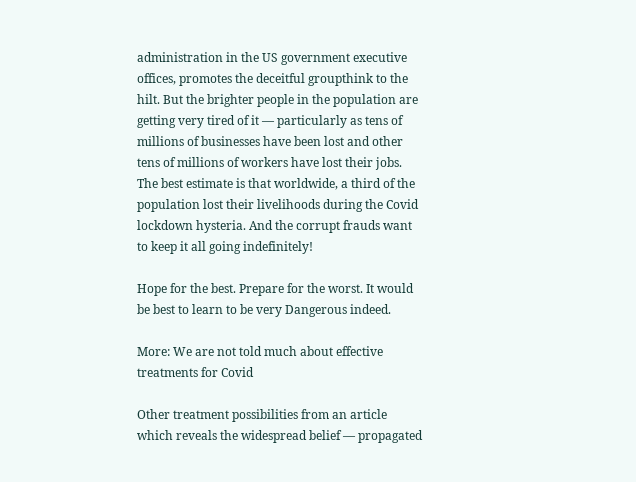administration in the US government executive offices, promotes the deceitful groupthink to the hilt. But the brighter people in the population are getting very tired of it — particularly as tens of millions of businesses have been lost and other tens of millions of workers have lost their jobs. The best estimate is that worldwide, a third of the population lost their livelihoods during the Covid lockdown hysteria. And the corrupt frauds want to keep it all going indefinitely!

Hope for the best. Prepare for the worst. It would be best to learn to be very Dangerous indeed.

More: We are not told much about effective treatments for Covid

Other treatment possibilities from an article which reveals the widespread belief — propagated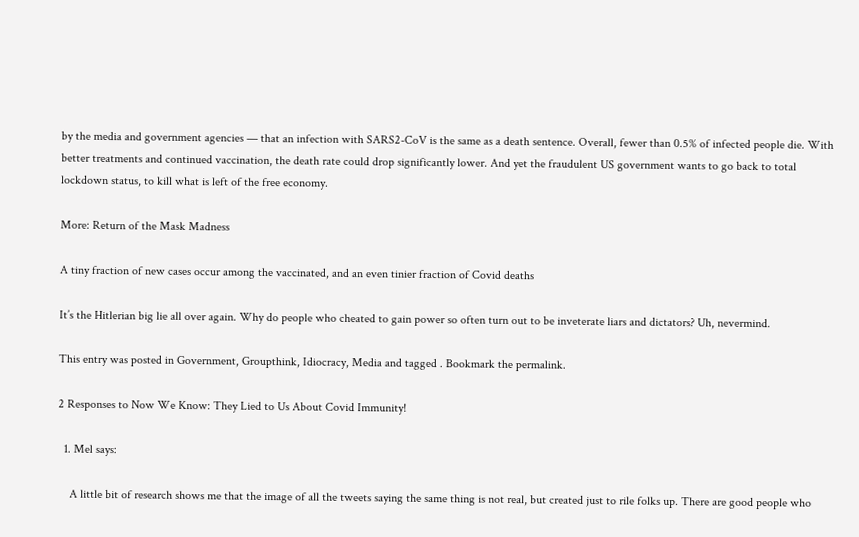by the media and government agencies — that an infection with SARS2-CoV is the same as a death sentence. Overall, fewer than 0.5% of infected people die. With better treatments and continued vaccination, the death rate could drop significantly lower. And yet the fraudulent US government wants to go back to total lockdown status, to kill what is left of the free economy.

More: Return of the Mask Madness

A tiny fraction of new cases occur among the vaccinated, and an even tinier fraction of Covid deaths

It’s the Hitlerian big lie all over again. Why do people who cheated to gain power so often turn out to be inveterate liars and dictators? Uh, nevermind.

This entry was posted in Government, Groupthink, Idiocracy, Media and tagged . Bookmark the permalink.

2 Responses to Now We Know: They Lied to Us About Covid Immunity!

  1. Mel says:

    A little bit of research shows me that the image of all the tweets saying the same thing is not real, but created just to rile folks up. There are good people who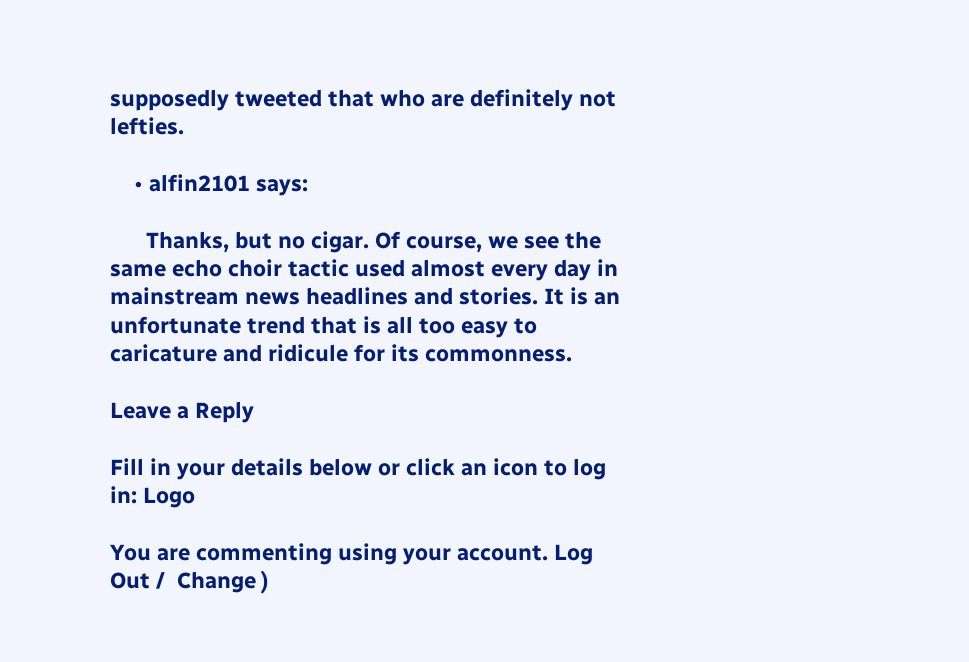supposedly tweeted that who are definitely not lefties.

    • alfin2101 says:

      Thanks, but no cigar. Of course, we see the same echo choir tactic used almost every day in mainstream news headlines and stories. It is an unfortunate trend that is all too easy to caricature and ridicule for its commonness.

Leave a Reply

Fill in your details below or click an icon to log in: Logo

You are commenting using your account. Log Out /  Change )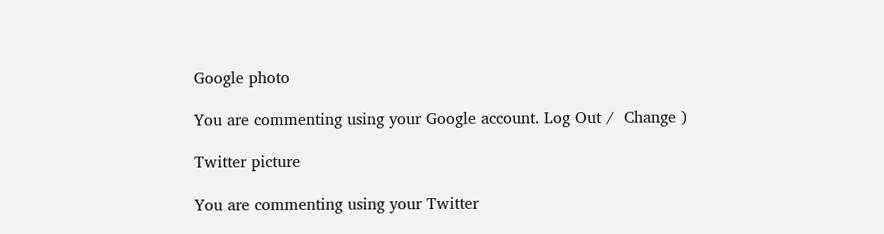Google photo

You are commenting using your Google account. Log Out /  Change )

Twitter picture

You are commenting using your Twitter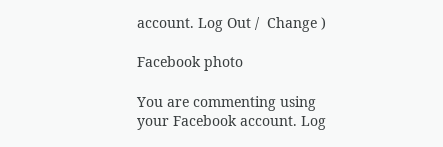account. Log Out /  Change )

Facebook photo

You are commenting using your Facebook account. Log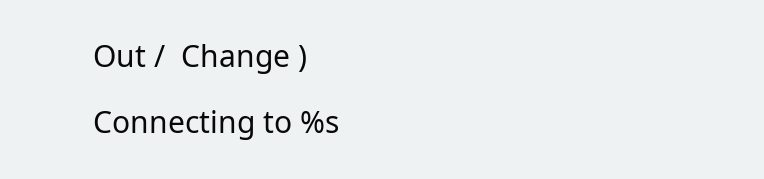Out /  Change )

Connecting to %s